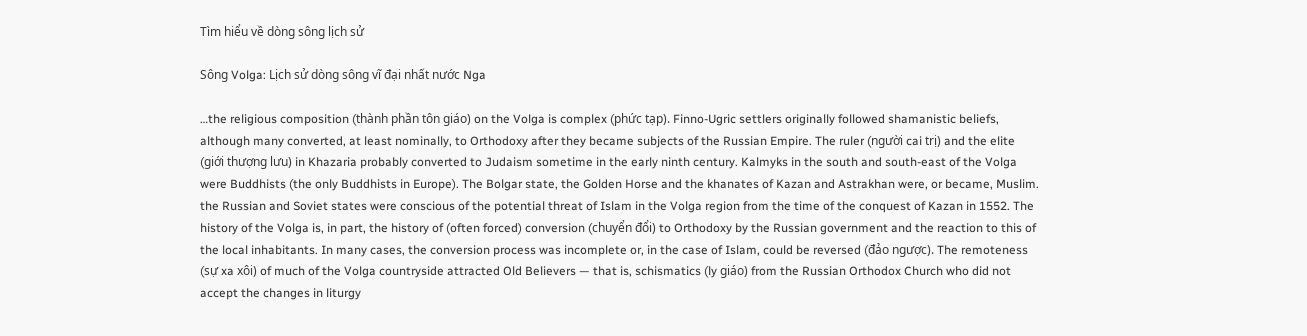Tìm hiểu về dòng sông lịch sử

Sông Volga: Lịch sử dòng sông vĩ đại nhất nước Nga

…the religious composition (thành phần tôn giáo) on the Volga is complex (phức tạp). Finno-Ugric settlers originally followed shamanistic beliefs, although many converted, at least nominally, to Orthodoxy after they became subjects of the Russian Empire. The ruler (người cai trị) and the elite (giới thượng lưu) in Khazaria probably converted to Judaism sometime in the early ninth century. Kalmyks in the south and south-east of the Volga were Buddhists (the only Buddhists in Europe). The Bolgar state, the Golden Horse and the khanates of Kazan and Astrakhan were, or became, Muslim. the Russian and Soviet states were conscious of the potential threat of Islam in the Volga region from the time of the conquest of Kazan in 1552. The history of the Volga is, in part, the history of (often forced) conversion (chuyển đổi) to Orthodoxy by the Russian government and the reaction to this of the local inhabitants. In many cases, the conversion process was incomplete or, in the case of Islam, could be reversed (đảo ngược). The remoteness (sự xa xôi) of much of the Volga countryside attracted Old Believers — that is, schismatics (ly giáo) from the Russian Orthodox Church who did not accept the changes in liturgy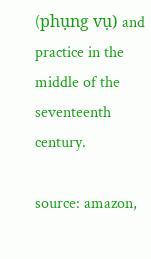(phụng vụ) and practice in the middle of the seventeenth century.

source: amazon,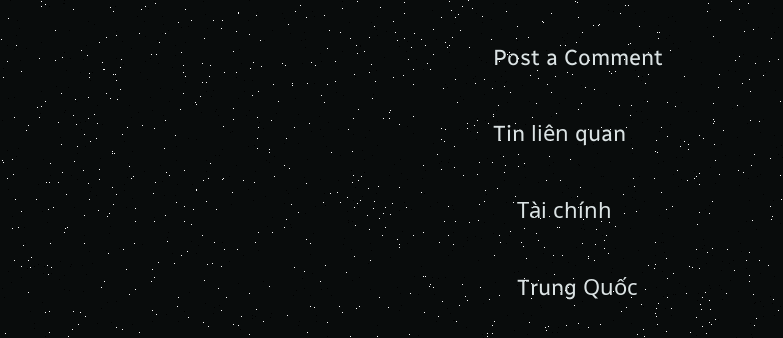Post a Comment

Tin liên quan

    Tài chính

    Trung Quốc